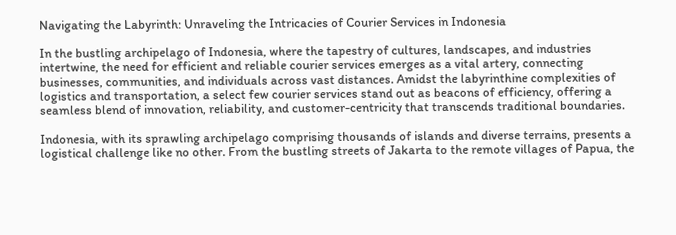Navigating the Labyrinth: Unraveling the Intricacies of Courier Services in Indonesia

In the bustling archipelago of Indonesia, where the tapestry of cultures, landscapes, and industries intertwine, the need for efficient and reliable courier services emerges as a vital artery, connecting businesses, communities, and individuals across vast distances. Amidst the labyrinthine complexities of logistics and transportation, a select few courier services stand out as beacons of efficiency, offering a seamless blend of innovation, reliability, and customer-centricity that transcends traditional boundaries.

Indonesia, with its sprawling archipelago comprising thousands of islands and diverse terrains, presents a logistical challenge like no other. From the bustling streets of Jakarta to the remote villages of Papua, the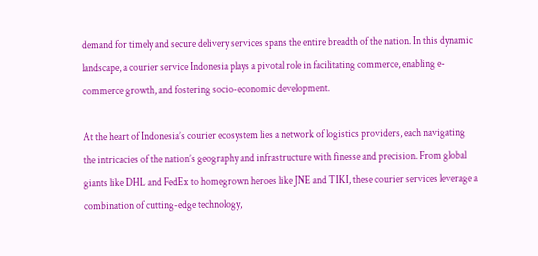demand for timely and secure delivery services spans the entire breadth of the nation. In this dynamic landscape, a courier service Indonesia plays a pivotal role in facilitating commerce, enabling e-commerce growth, and fostering socio-economic development.

At the heart of Indonesia’s courier ecosystem lies a network of logistics providers, each navigating the intricacies of the nation’s geography and infrastructure with finesse and precision. From global giants like DHL and FedEx to homegrown heroes like JNE and TIKI, these courier services leverage a combination of cutting-edge technology,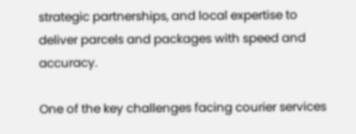strategic partnerships, and local expertise to deliver parcels and packages with speed and accuracy.

One of the key challenges facing courier services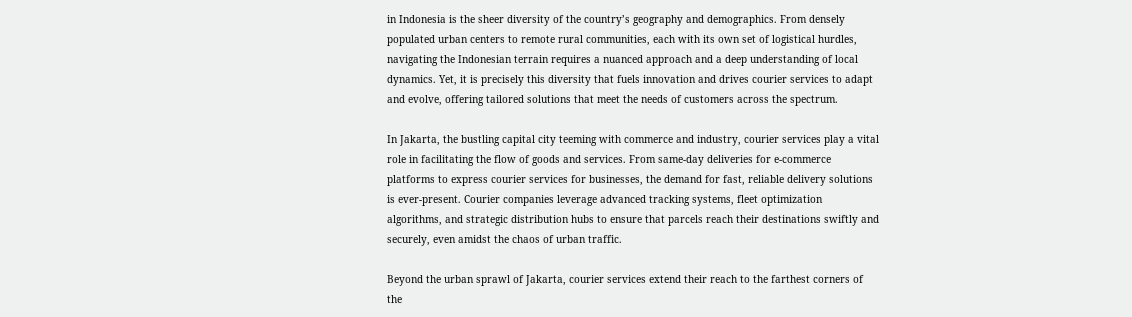in Indonesia is the sheer diversity of the country’s geography and demographics. From densely populated urban centers to remote rural communities, each with its own set of logistical hurdles, navigating the Indonesian terrain requires a nuanced approach and a deep understanding of local dynamics. Yet, it is precisely this diversity that fuels innovation and drives courier services to adapt and evolve, offering tailored solutions that meet the needs of customers across the spectrum.

In Jakarta, the bustling capital city teeming with commerce and industry, courier services play a vital role in facilitating the flow of goods and services. From same-day deliveries for e-commerce platforms to express courier services for businesses, the demand for fast, reliable delivery solutions is ever-present. Courier companies leverage advanced tracking systems, fleet optimization algorithms, and strategic distribution hubs to ensure that parcels reach their destinations swiftly and securely, even amidst the chaos of urban traffic.

Beyond the urban sprawl of Jakarta, courier services extend their reach to the farthest corners of the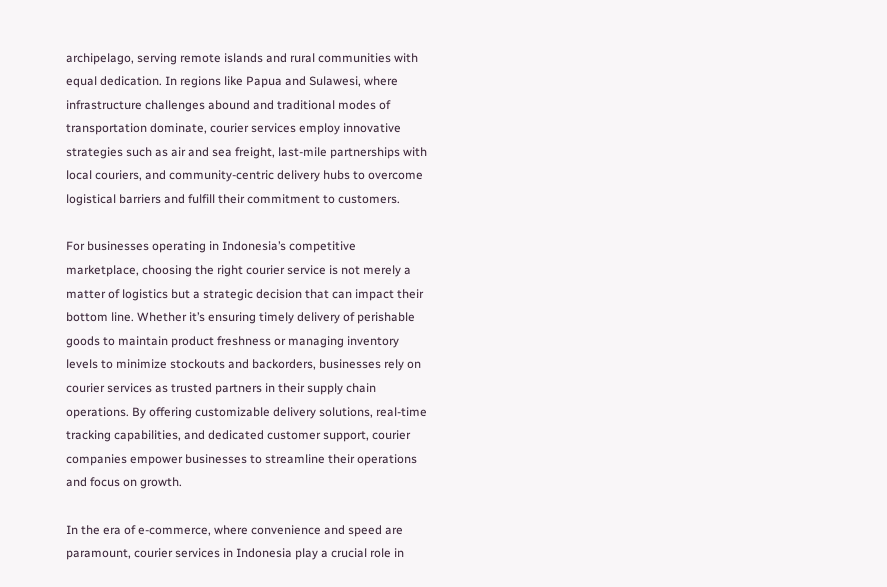archipelago, serving remote islands and rural communities with equal dedication. In regions like Papua and Sulawesi, where infrastructure challenges abound and traditional modes of transportation dominate, courier services employ innovative strategies such as air and sea freight, last-mile partnerships with local couriers, and community-centric delivery hubs to overcome logistical barriers and fulfill their commitment to customers.

For businesses operating in Indonesia’s competitive marketplace, choosing the right courier service is not merely a matter of logistics but a strategic decision that can impact their bottom line. Whether it’s ensuring timely delivery of perishable goods to maintain product freshness or managing inventory levels to minimize stockouts and backorders, businesses rely on courier services as trusted partners in their supply chain operations. By offering customizable delivery solutions, real-time tracking capabilities, and dedicated customer support, courier companies empower businesses to streamline their operations and focus on growth.

In the era of e-commerce, where convenience and speed are paramount, courier services in Indonesia play a crucial role in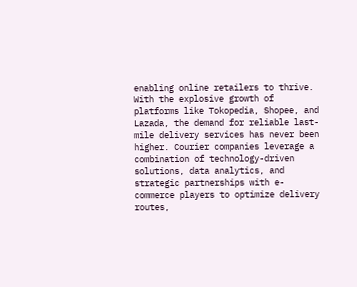enabling online retailers to thrive. With the explosive growth of platforms like Tokopedia, Shopee, and Lazada, the demand for reliable last-mile delivery services has never been higher. Courier companies leverage a combination of technology-driven solutions, data analytics, and strategic partnerships with e-commerce players to optimize delivery routes,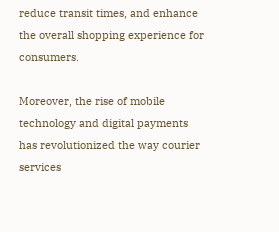reduce transit times, and enhance the overall shopping experience for consumers.

Moreover, the rise of mobile technology and digital payments has revolutionized the way courier services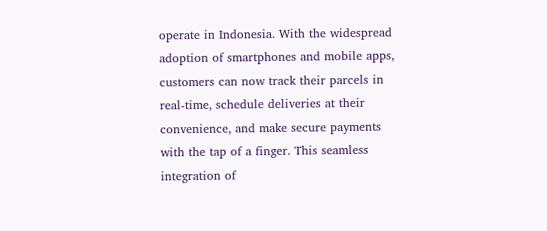operate in Indonesia. With the widespread adoption of smartphones and mobile apps, customers can now track their parcels in real-time, schedule deliveries at their convenience, and make secure payments with the tap of a finger. This seamless integration of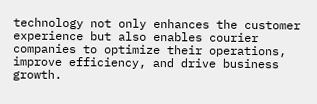technology not only enhances the customer experience but also enables courier companies to optimize their operations, improve efficiency, and drive business growth.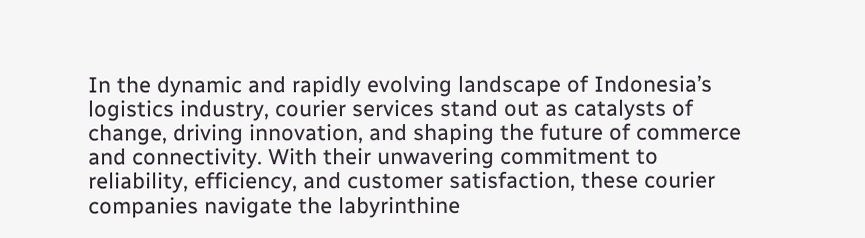In the dynamic and rapidly evolving landscape of Indonesia’s logistics industry, courier services stand out as catalysts of change, driving innovation, and shaping the future of commerce and connectivity. With their unwavering commitment to reliability, efficiency, and customer satisfaction, these courier companies navigate the labyrinthine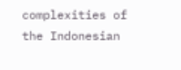complexities of the Indonesian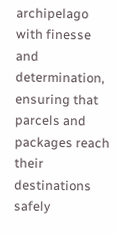archipelago with finesse and determination, ensuring that parcels and packages reach their destinations safely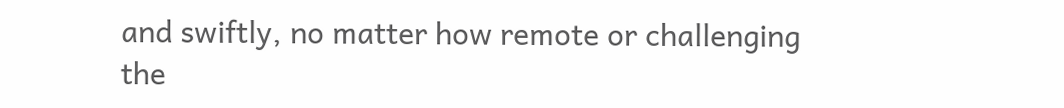and swiftly, no matter how remote or challenging the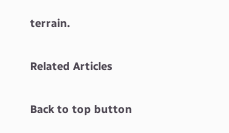terrain.

Related Articles

Back to top button